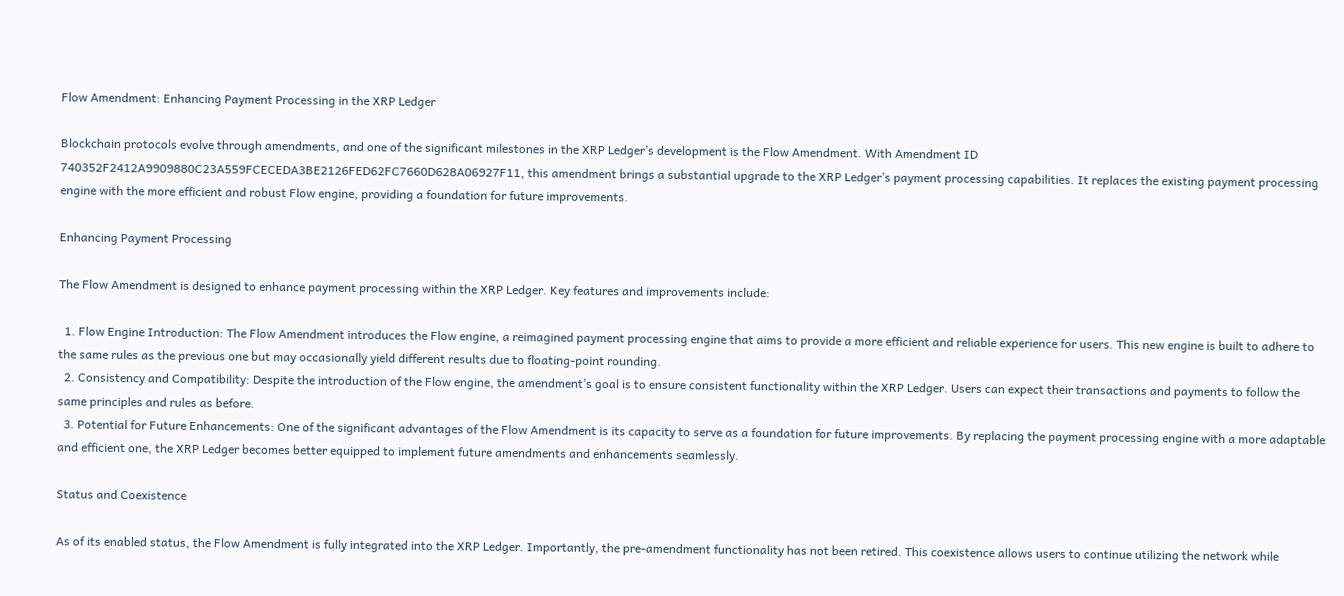Flow Amendment: Enhancing Payment Processing in the XRP Ledger

Blockchain protocols evolve through amendments, and one of the significant milestones in the XRP Ledger’s development is the Flow Amendment. With Amendment ID 740352F2412A9909880C23A559FCECEDA3BE2126FED62FC7660D628A06927F11, this amendment brings a substantial upgrade to the XRP Ledger’s payment processing capabilities. It replaces the existing payment processing engine with the more efficient and robust Flow engine, providing a foundation for future improvements.

Enhancing Payment Processing

The Flow Amendment is designed to enhance payment processing within the XRP Ledger. Key features and improvements include:

  1. Flow Engine Introduction: The Flow Amendment introduces the Flow engine, a reimagined payment processing engine that aims to provide a more efficient and reliable experience for users. This new engine is built to adhere to the same rules as the previous one but may occasionally yield different results due to floating-point rounding.
  2. Consistency and Compatibility: Despite the introduction of the Flow engine, the amendment’s goal is to ensure consistent functionality within the XRP Ledger. Users can expect their transactions and payments to follow the same principles and rules as before.
  3. Potential for Future Enhancements: One of the significant advantages of the Flow Amendment is its capacity to serve as a foundation for future improvements. By replacing the payment processing engine with a more adaptable and efficient one, the XRP Ledger becomes better equipped to implement future amendments and enhancements seamlessly.

Status and Coexistence

As of its enabled status, the Flow Amendment is fully integrated into the XRP Ledger. Importantly, the pre-amendment functionality has not been retired. This coexistence allows users to continue utilizing the network while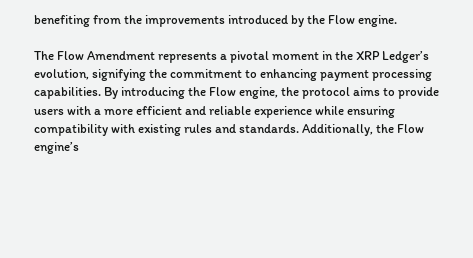benefiting from the improvements introduced by the Flow engine.

The Flow Amendment represents a pivotal moment in the XRP Ledger’s evolution, signifying the commitment to enhancing payment processing capabilities. By introducing the Flow engine, the protocol aims to provide users with a more efficient and reliable experience while ensuring compatibility with existing rules and standards. Additionally, the Flow engine’s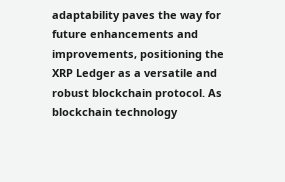adaptability paves the way for future enhancements and improvements, positioning the XRP Ledger as a versatile and robust blockchain protocol. As blockchain technology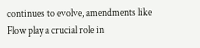continues to evolve, amendments like Flow play a crucial role in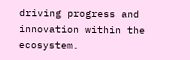driving progress and innovation within the ecosystem.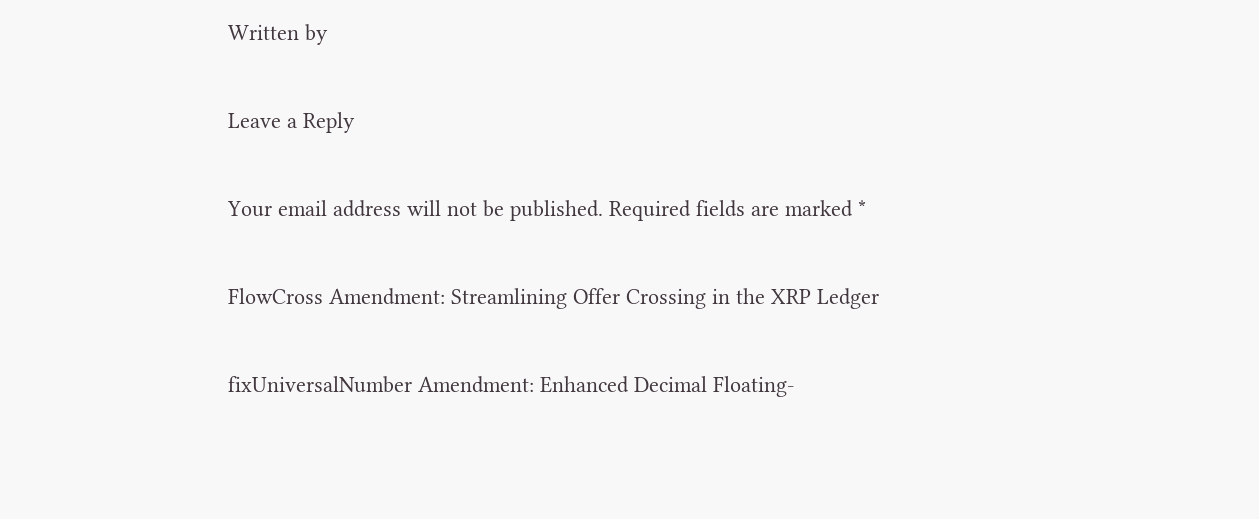Written by

Leave a Reply

Your email address will not be published. Required fields are marked *

FlowCross Amendment: Streamlining Offer Crossing in the XRP Ledger

fixUniversalNumber Amendment: Enhanced Decimal Floating-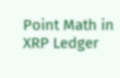Point Math in XRP Ledger